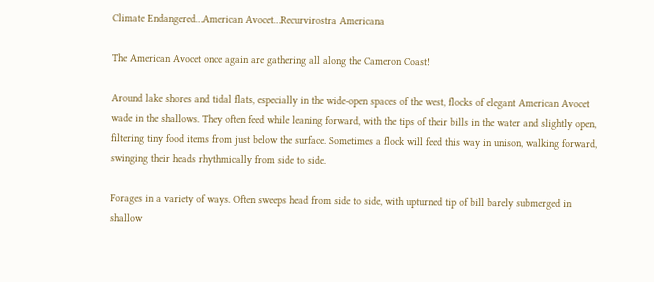Climate Endangered…American Avocet…Recurvirostra Americana

The American Avocet once again are gathering all along the Cameron Coast!

Around lake shores and tidal flats, especially in the wide-open spaces of the west, flocks of elegant American Avocet wade in the shallows. They often feed while leaning forward, with the tips of their bills in the water and slightly open, filtering tiny food items from just below the surface. Sometimes a flock will feed this way in unison, walking forward, swinging their heads rhythmically from side to side.

Forages in a variety of ways. Often sweeps head from side to side, with upturned tip of bill barely submerged in shallow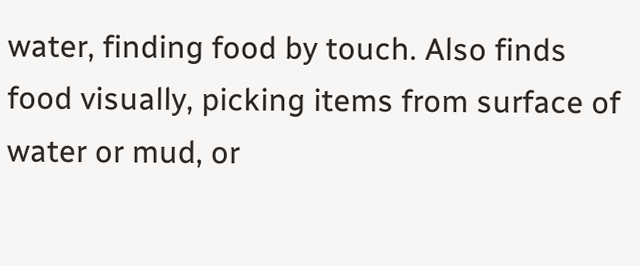water, finding food by touch. Also finds food visually, picking items from surface of water or mud, or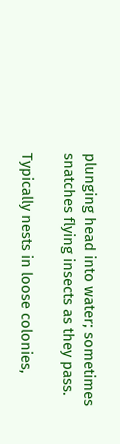plunging head into water; sometimes snatches flying insects as they pass.

Typically nests in loose colonies,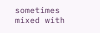sometimes mixed with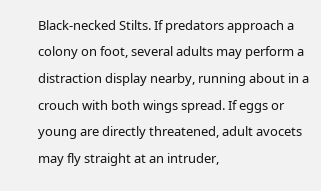Black-necked Stilts. If predators approach a colony on foot, several adults may perform a distraction display nearby, running about in a crouch with both wings spread. If eggs or young are directly threatened, adult avocets may fly straight at an intruder,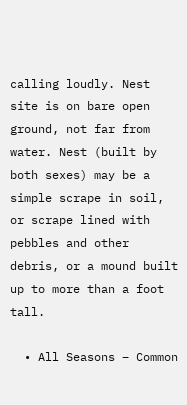calling loudly. Nest site is on bare open ground, not far from water. Nest (built by both sexes) may be a simple scrape in soil, or scrape lined with pebbles and other debris, or a mound built up to more than a foot tall.

  • All Seasons – Common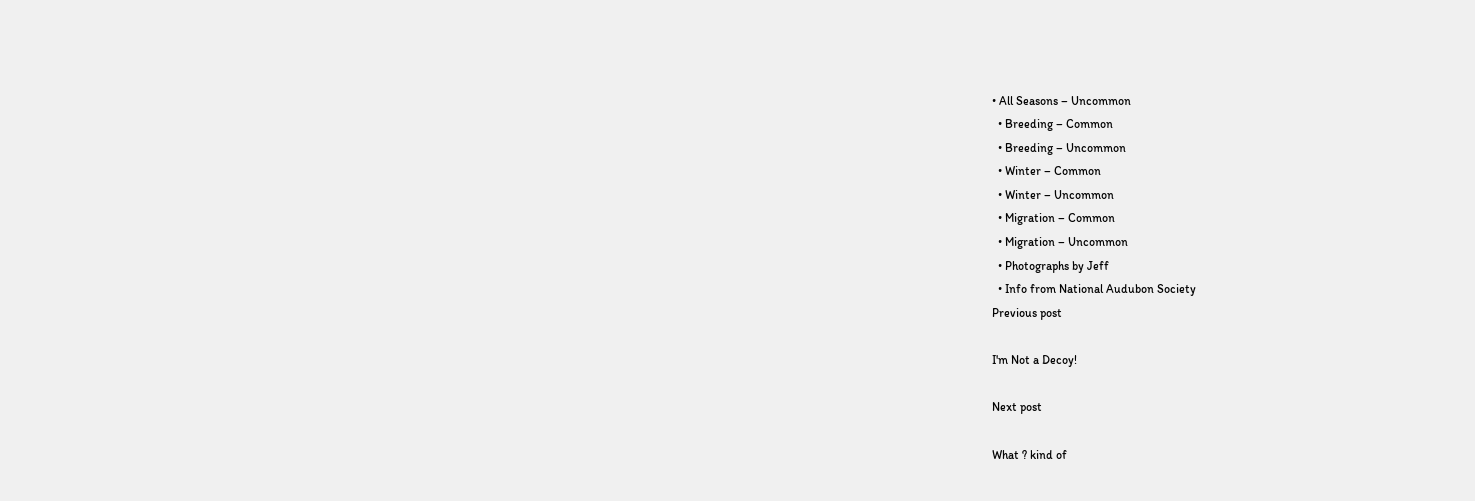• All Seasons – Uncommon
  • Breeding – Common
  • Breeding – Uncommon
  • Winter – Common
  • Winter – Uncommon
  • Migration – Common
  • Migration – Uncommon
  • Photographs by Jeff
  • Info from National Audubon Society
Previous post

I'm Not a Decoy!

Next post

What ? kind of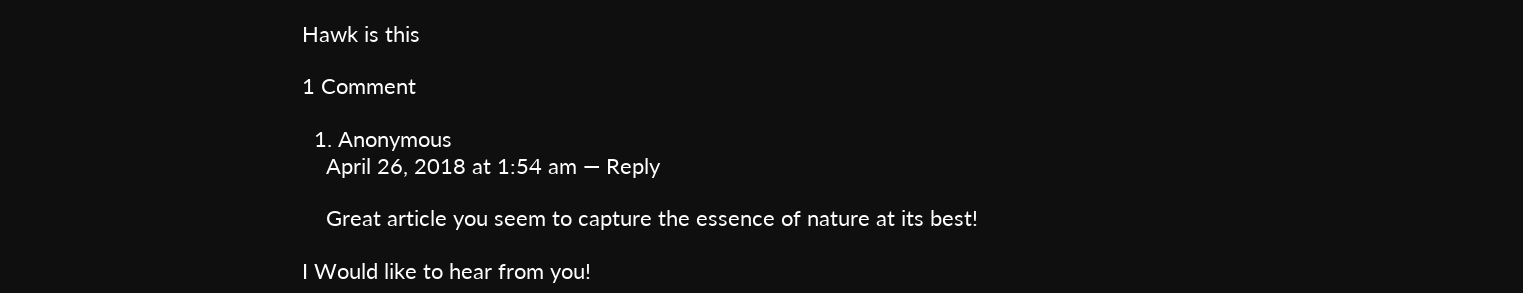Hawk is this

1 Comment

  1. Anonymous
    April 26, 2018 at 1:54 am — Reply

    Great article you seem to capture the essence of nature at its best!

I Would like to hear from you!